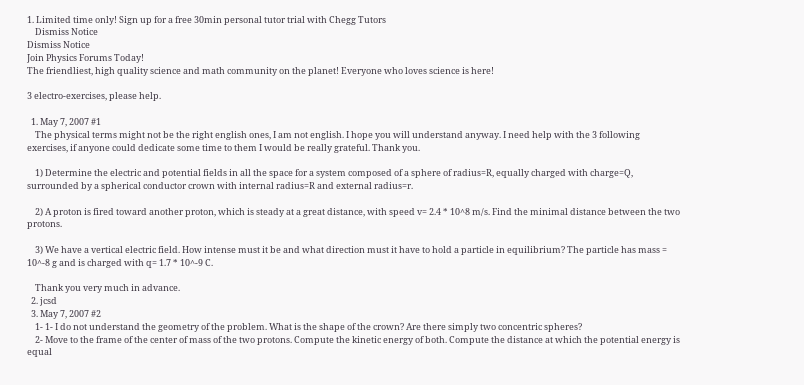1. Limited time only! Sign up for a free 30min personal tutor trial with Chegg Tutors
    Dismiss Notice
Dismiss Notice
Join Physics Forums Today!
The friendliest, high quality science and math community on the planet! Everyone who loves science is here!

3 electro-exercises, please help.

  1. May 7, 2007 #1
    The physical terms might not be the right english ones, I am not english. I hope you will understand anyway. I need help with the 3 following exercises, if anyone could dedicate some time to them I would be really grateful. Thank you.

    1) Determine the electric and potential fields in all the space for a system composed of a sphere of radius=R, equally charged with charge=Q, surrounded by a spherical conductor crown with internal radius=R and external radius=r.

    2) A proton is fired toward another proton, which is steady at a great distance, with speed v= 2.4 * 10^8 m/s. Find the minimal distance between the two protons.

    3) We have a vertical electric field. How intense must it be and what direction must it have to hold a particle in equilibrium? The particle has mass = 10^-8 g and is charged with q= 1.7 * 10^-9 C.

    Thank you very much in advance.
  2. jcsd
  3. May 7, 2007 #2
    1- 1- I do not understand the geometry of the problem. What is the shape of the crown? Are there simply two concentric spheres?
    2- Move to the frame of the center of mass of the two protons. Compute the kinetic energy of both. Compute the distance at which the potential energy is equal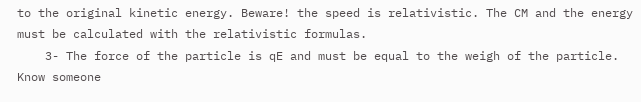to the original kinetic energy. Beware! the speed is relativistic. The CM and the energy must be calculated with the relativistic formulas.
    3- The force of the particle is qE and must be equal to the weigh of the particle.
Know someone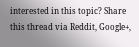interested in this topic? Share this thread via Reddit, Google+,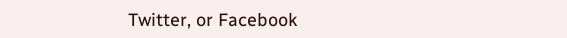Twitter, or Facebook